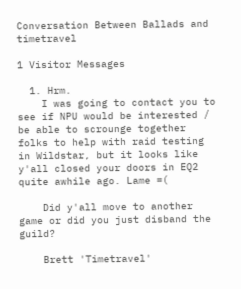Conversation Between Ballads and timetravel

1 Visitor Messages

  1. Hrm.
    I was going to contact you to see if NPU would be interested / be able to scrounge together folks to help with raid testing in Wildstar, but it looks like y'all closed your doors in EQ2 quite awhile ago. Lame =(

    Did y'all move to another game or did you just disband the guild?

    Brett 'Timetravel'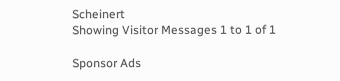Scheinert
Showing Visitor Messages 1 to 1 of 1

Sponsor Ads